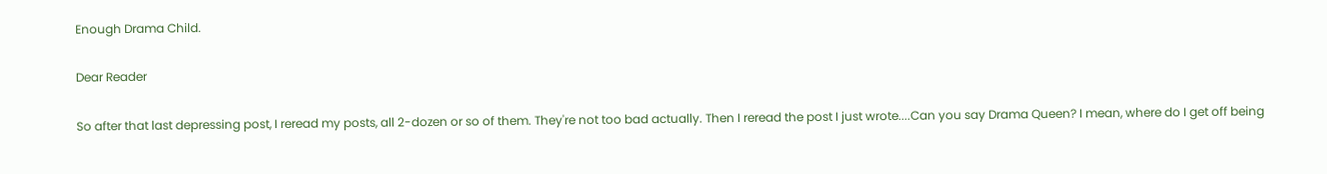Enough Drama Child.

Dear Reader

So after that last depressing post, I reread my posts, all 2-dozen or so of them. They're not too bad actually. Then I reread the post I just wrote....Can you say Drama Queen? I mean, where do I get off being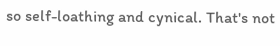so self-loathing and cynical. That's not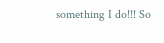something I do!!! So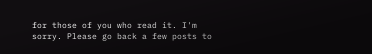for those of you who read it. I'm sorry. Please go back a few posts to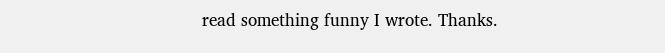read something funny I wrote. Thanks.